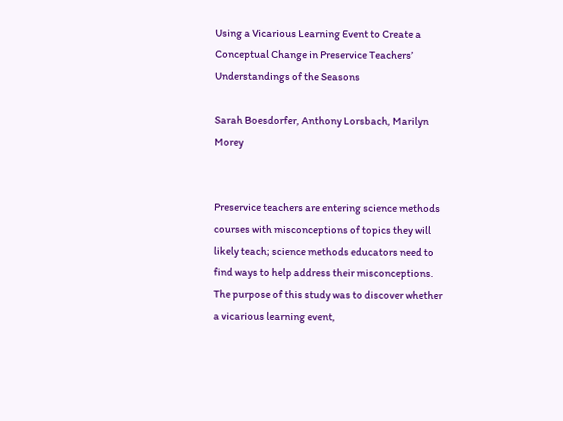Using a Vicarious Learning Event to Create a Conceptual Change in Preservice Teachers’ Understandings of the Seasons

Sarah Boesdorfer, Anthony Lorsbach, Marilyn Morey


Preservice teachers are entering science methods courses with misconceptions of topics they will likely teach; science methods educators need to find ways to help address their misconceptions.  The purpose of this study was to discover whether a vicarious learning event,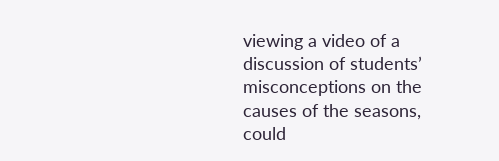viewing a video of a discussion of students’ misconceptions on the causes of the seasons, could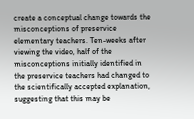create a conceptual change towards the misconceptions of preservice elementary teachers. Ten-weeks after viewing the video, half of the misconceptions initially identified in the preservice teachers had changed to the scientifically accepted explanation, suggesting that this may be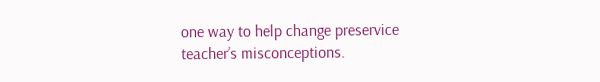one way to help change preservice teacher’s misconceptions.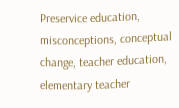Preservice education, misconceptions, conceptual change, teacher education, elementary teacher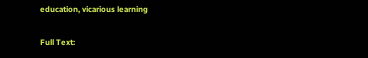education, vicarious learning

Full Text: